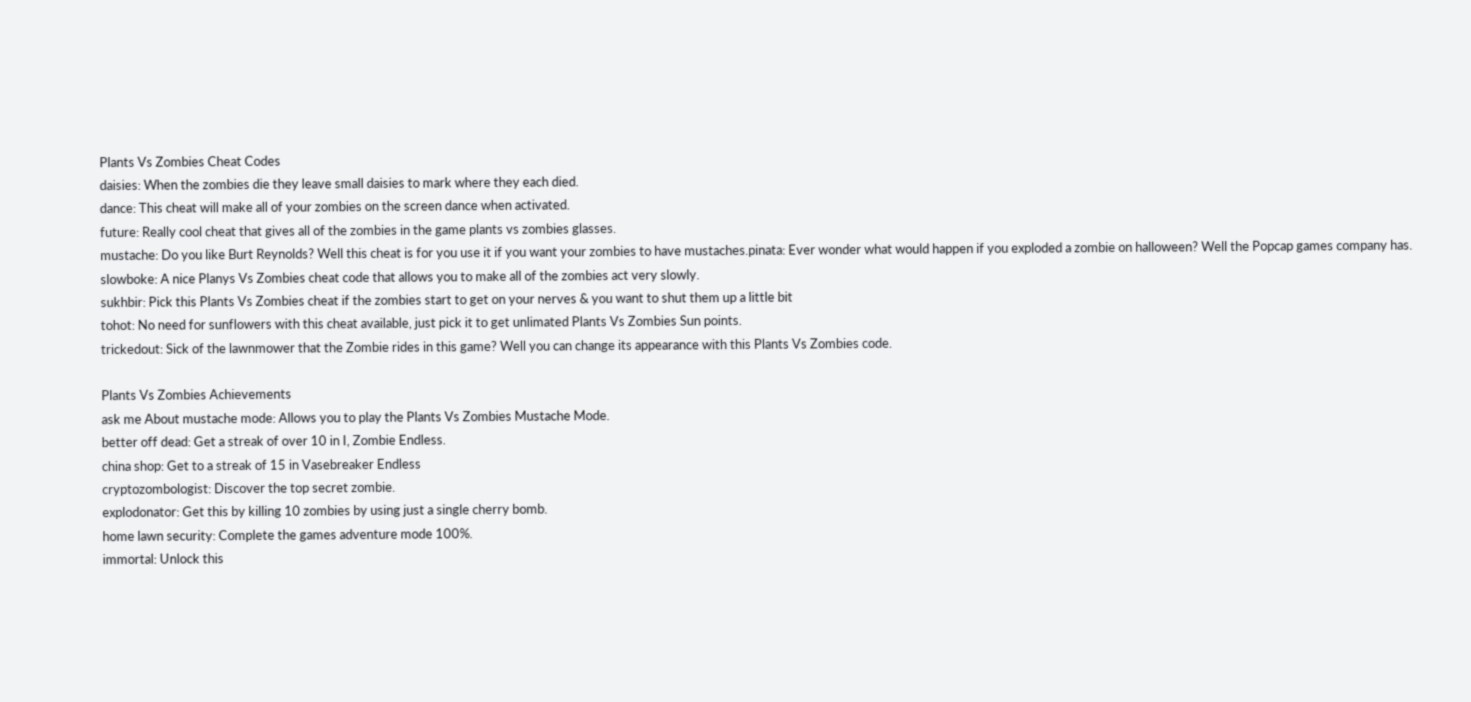Plants Vs Zombies Cheat Codes
daisies: When the zombies die they leave small daisies to mark where they each died.
dance: This cheat will make all of your zombies on the screen dance when activated.
future: Really cool cheat that gives all of the zombies in the game plants vs zombies glasses.
mustache: Do you like Burt Reynolds? Well this cheat is for you use it if you want your zombies to have mustaches.pinata: Ever wonder what would happen if you exploded a zombie on halloween? Well the Popcap games company has.
slowboke: A nice Planys Vs Zombies cheat code that allows you to make all of the zombies act very slowly.
sukhbir: Pick this Plants Vs Zombies cheat if the zombies start to get on your nerves & you want to shut them up a little bit
tohot: No need for sunflowers with this cheat available, just pick it to get unlimated Plants Vs Zombies Sun points.
trickedout: Sick of the lawnmower that the Zombie rides in this game? Well you can change its appearance with this Plants Vs Zombies code.

Plants Vs Zombies Achievements
ask me About mustache mode: Allows you to play the Plants Vs Zombies Mustache Mode.
better off dead: Get a streak of over 10 in I, Zombie Endless.
china shop: Get to a streak of 15 in Vasebreaker Endless
cryptozombologist: Discover the top secret zombie.
explodonator: Get this by killing 10 zombies by using just a single cherry bomb.
home lawn security: Complete the games adventure mode 100%.
immortal: Unlock this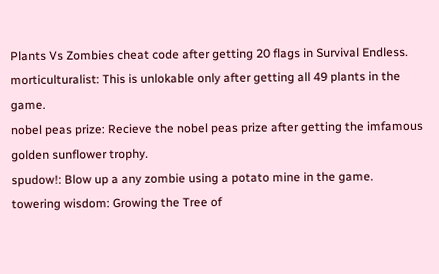Plants Vs Zombies cheat code after getting 20 flags in Survival Endless.
morticulturalist: This is unlokable only after getting all 49 plants in the game.
nobel peas prize: Recieve the nobel peas prize after getting the imfamous golden sunflower trophy.
spudow!: Blow up a any zombie using a potato mine in the game.
towering wisdom: Growing the Tree of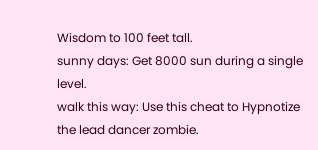Wisdom to 100 feet tall.
sunny days: Get 8000 sun during a single level.
walk this way: Use this cheat to Hypnotize the lead dancer zombie.